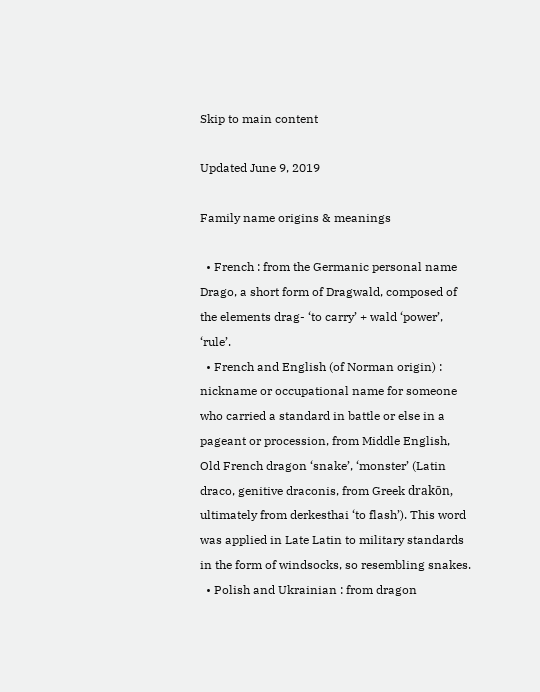Skip to main content

Updated June 9, 2019

Family name origins & meanings

  • French : from the Germanic personal name Drago, a short form of Dragwald, composed of the elements drag- ‘to carry’ + wald ‘power’, ‘rule’.
  • French and English (of Norman origin) : nickname or occupational name for someone who carried a standard in battle or else in a pageant or procession, from Middle English, Old French dragon ‘snake’, ‘monster’ (Latin draco, genitive draconis, from Greek drakōn, ultimately from derkesthai ‘to flash’). This word was applied in Late Latin to military standards in the form of windsocks, so resembling snakes.
  • Polish and Ukrainian : from dragon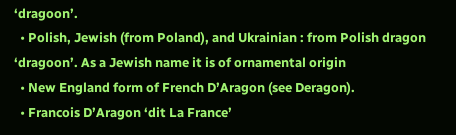‘dragoon’.
  • Polish, Jewish (from Poland), and Ukrainian : from Polish dragon ‘dragoon’. As a Jewish name it is of ornamental origin
  • New England form of French D’Aragon (see Deragon).
  • Francois D’Aragon ‘dit La France’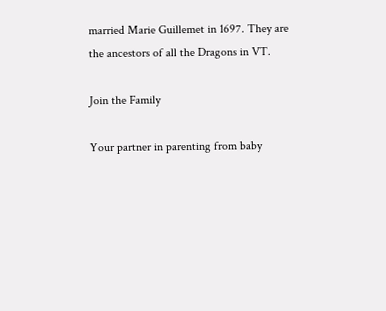married Marie Guillemet in 1697. They are the ancestors of all the Dragons in VT.

Join the Family

Your partner in parenting from baby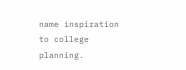name inspiration to college planning.